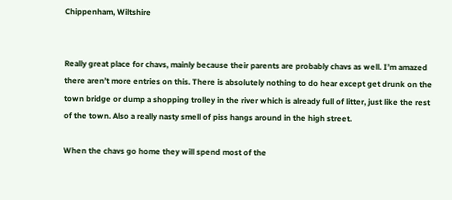Chippenham, Wiltshire


Really great place for chavs, mainly because their parents are probably chavs as well. I’m amazed there aren’t more entries on this. There is absolutely nothing to do hear except get drunk on the town bridge or dump a shopping trolley in the river which is already full of litter, just like the rest of the town. Also a really nasty smell of piss hangs around in the high street.

When the chavs go home they will spend most of the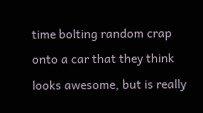time bolting random crap onto a car that they think looks awesome, but is really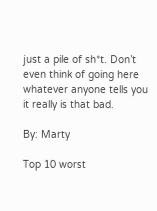just a pile of sh*t. Don’t even think of going here whatever anyone tells you it really is that bad.

By: Marty

Top 10 worst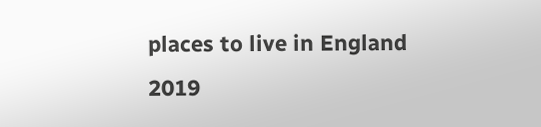places to live in England 2019